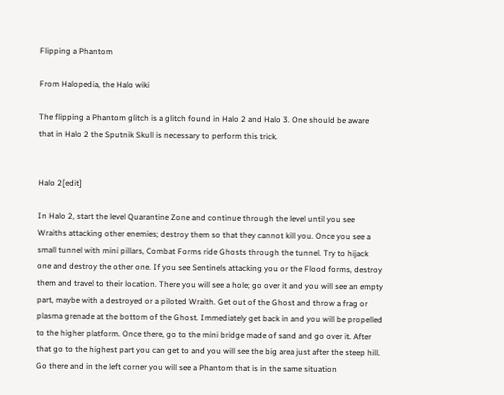Flipping a Phantom

From Halopedia, the Halo wiki

The flipping a Phantom glitch is a glitch found in Halo 2 and Halo 3. One should be aware that in Halo 2 the Sputnik Skull is necessary to perform this trick.


Halo 2[edit]

In Halo 2, start the level Quarantine Zone and continue through the level until you see Wraiths attacking other enemies; destroy them so that they cannot kill you. Once you see a small tunnel with mini pillars, Combat Forms ride Ghosts through the tunnel. Try to hijack one and destroy the other one. If you see Sentinels attacking you or the Flood forms, destroy them and travel to their location. There you will see a hole; go over it and you will see an empty part, maybe with a destroyed or a piloted Wraith. Get out of the Ghost and throw a frag or plasma grenade at the bottom of the Ghost. Immediately get back in and you will be propelled to the higher platform. Once there, go to the mini bridge made of sand and go over it. After that go to the highest part you can get to and you will see the big area just after the steep hill. Go there and in the left corner you will see a Phantom that is in the same situation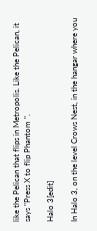like the Pelican that flips in Metropolis. Like the Pelican, it says "Press X to flip Phantom ".

Halo 3[edit]

In Halo 3, on the level Crows Nest, in the hangar where you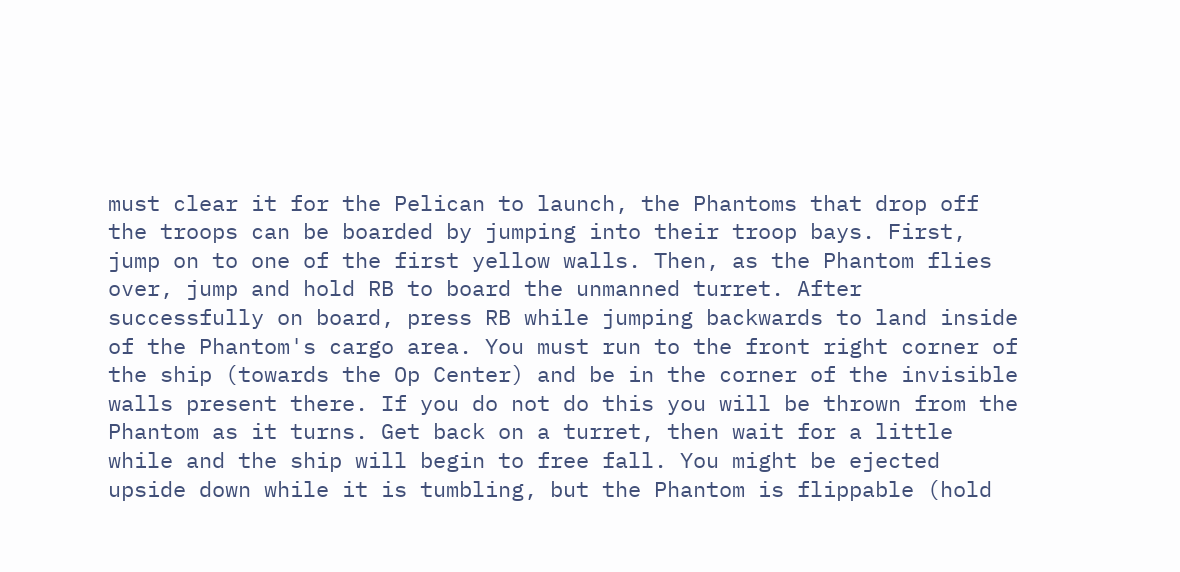must clear it for the Pelican to launch, the Phantoms that drop off the troops can be boarded by jumping into their troop bays. First, jump on to one of the first yellow walls. Then, as the Phantom flies over, jump and hold RB to board the unmanned turret. After successfully on board, press RB while jumping backwards to land inside of the Phantom's cargo area. You must run to the front right corner of the ship (towards the Op Center) and be in the corner of the invisible walls present there. If you do not do this you will be thrown from the Phantom as it turns. Get back on a turret, then wait for a little while and the ship will begin to free fall. You might be ejected upside down while it is tumbling, but the Phantom is flippable (hold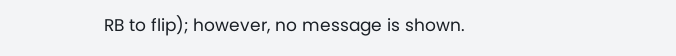RB to flip); however, no message is shown.